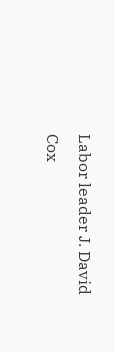Labor leader J. David Cox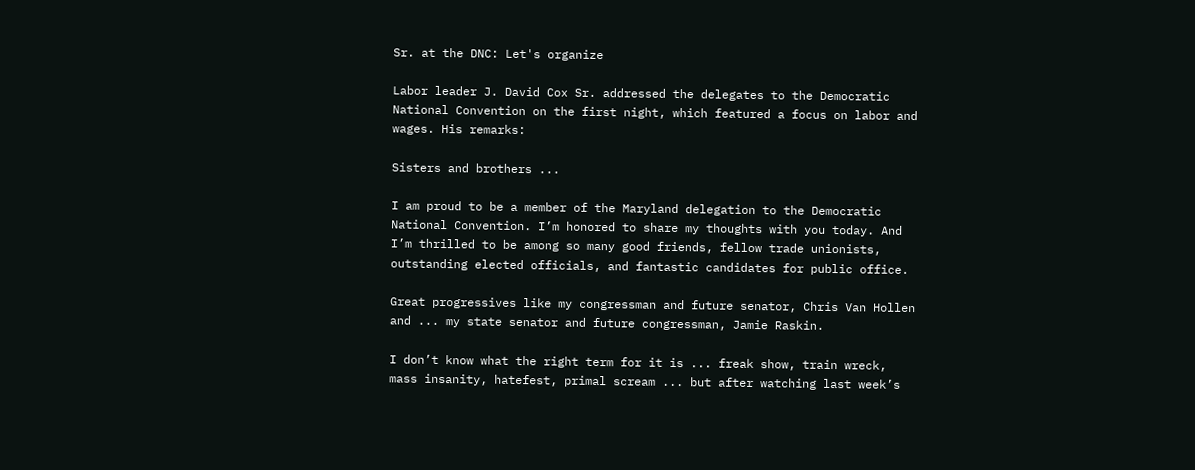Sr. at the DNC: Let's organize

Labor leader J. David Cox Sr. addressed the delegates to the Democratic National Convention on the first night, which featured a focus on labor and wages. His remarks:

Sisters and brothers ...

I am proud to be a member of the Maryland delegation to the Democratic National Convention. I’m honored to share my thoughts with you today. And I’m thrilled to be among so many good friends, fellow trade unionists, outstanding elected officials, and fantastic candidates for public office.

Great progressives like my congressman and future senator, Chris Van Hollen and ... my state senator and future congressman, Jamie Raskin.

I don’t know what the right term for it is ... freak show, train wreck, mass insanity, hatefest, primal scream ... but after watching last week’s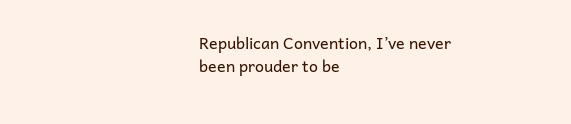Republican Convention, I’ve never been prouder to be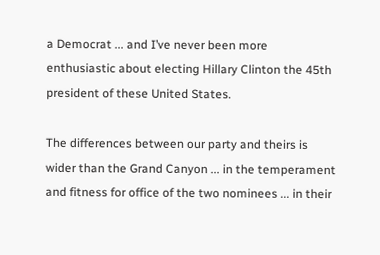a Democrat ... and I’ve never been more enthusiastic about electing Hillary Clinton the 45th president of these United States.

The differences between our party and theirs is wider than the Grand Canyon ... in the temperament and fitness for office of the two nominees ... in their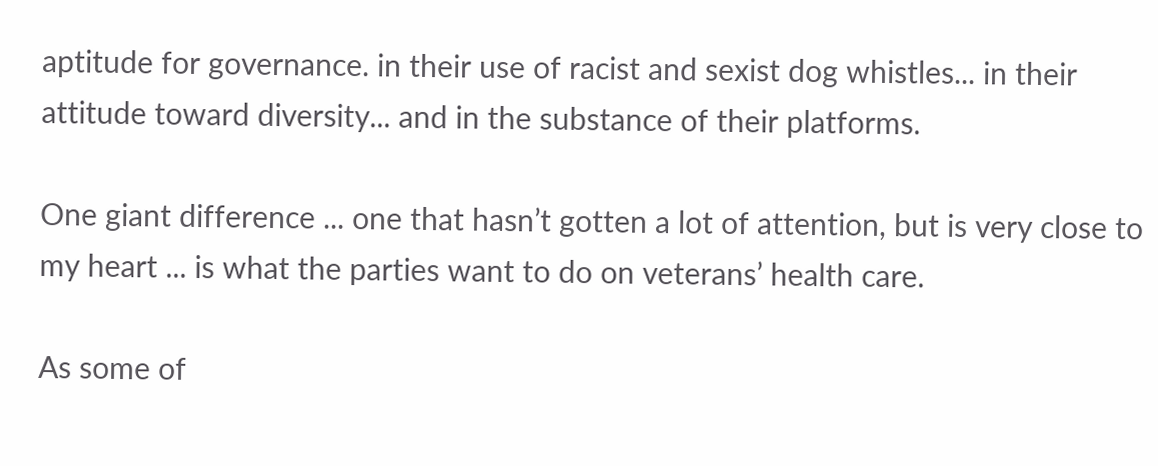aptitude for governance. in their use of racist and sexist dog whistles... in their attitude toward diversity... and in the substance of their platforms.

One giant difference ... one that hasn’t gotten a lot of attention, but is very close to my heart ... is what the parties want to do on veterans’ health care.

As some of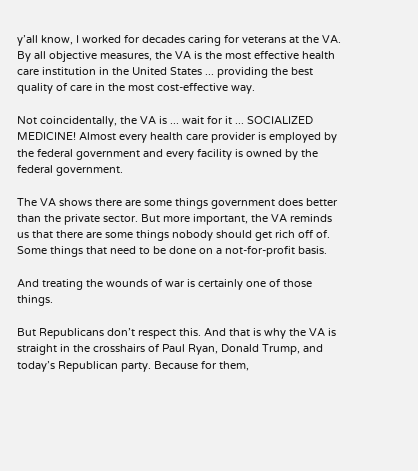y’all know, I worked for decades caring for veterans at the VA. By all objective measures, the VA is the most effective health care institution in the United States ... providing the best quality of care in the most cost-effective way.

Not coincidentally, the VA is ... wait for it ... SOCIALIZED MEDICINE! Almost every health care provider is employed by the federal government and every facility is owned by the federal government.

The VA shows there are some things government does better than the private sector. But more important, the VA reminds us that there are some things nobody should get rich off of. Some things that need to be done on a not-for-profit basis.

And treating the wounds of war is certainly one of those things.

But Republicans don’t respect this. And that is why the VA is straight in the crosshairs of Paul Ryan, Donald Trump, and today’s Republican party. Because for them,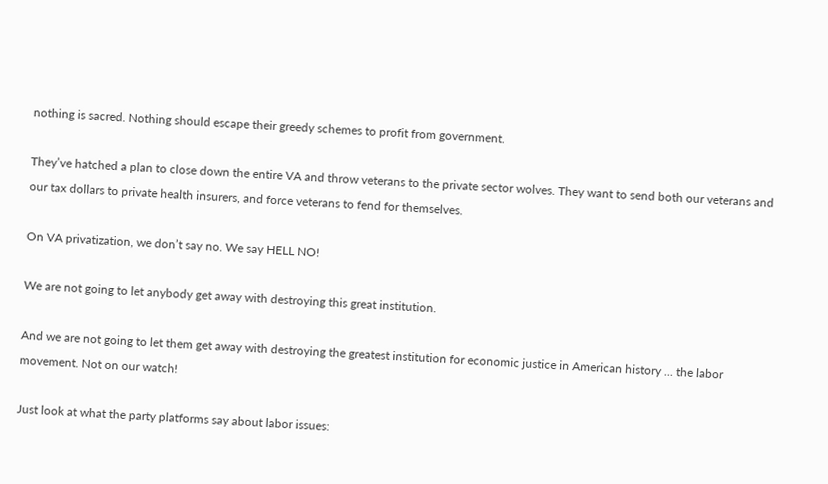nothing is sacred. Nothing should escape their greedy schemes to profit from government.

They’ve hatched a plan to close down the entire VA and throw veterans to the private sector wolves. They want to send both our veterans and our tax dollars to private health insurers, and force veterans to fend for themselves.

On VA privatization, we don’t say no. We say HELL NO!

We are not going to let anybody get away with destroying this great institution.

And we are not going to let them get away with destroying the greatest institution for economic justice in American history ... the labor movement. Not on our watch!

Just look at what the party platforms say about labor issues: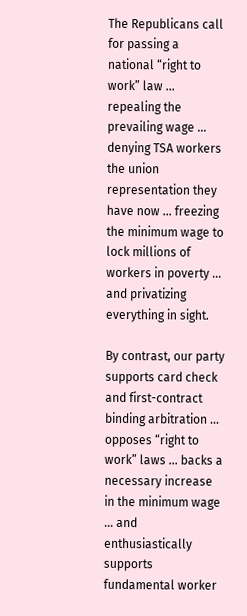The Republicans call for passing a national “right to work” law ... repealing the prevailing wage ... denying TSA workers the union representation they have now ... freezing the minimum wage to lock millions of workers in poverty ... and privatizing everything in sight.

By contrast, our party supports card check and first-contract binding arbitration ... opposes “right to work” laws ... backs a necessary increase in the minimum wage ... and enthusiastically supports fundamental worker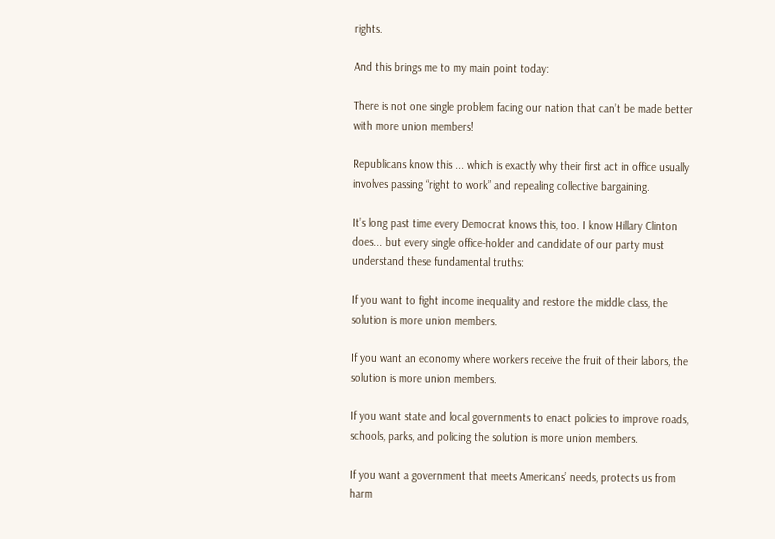rights.

And this brings me to my main point today:

There is not one single problem facing our nation that can’t be made better with more union members!

Republicans know this ... which is exactly why their first act in office usually involves passing “right to work” and repealing collective bargaining.

It’s long past time every Democrat knows this, too. I know Hillary Clinton does... but every single office-holder and candidate of our party must understand these fundamental truths:

If you want to fight income inequality and restore the middle class, the solution is more union members.

If you want an economy where workers receive the fruit of their labors, the solution is more union members.

If you want state and local governments to enact policies to improve roads, schools, parks, and policing the solution is more union members.

If you want a government that meets Americans’ needs, protects us from harm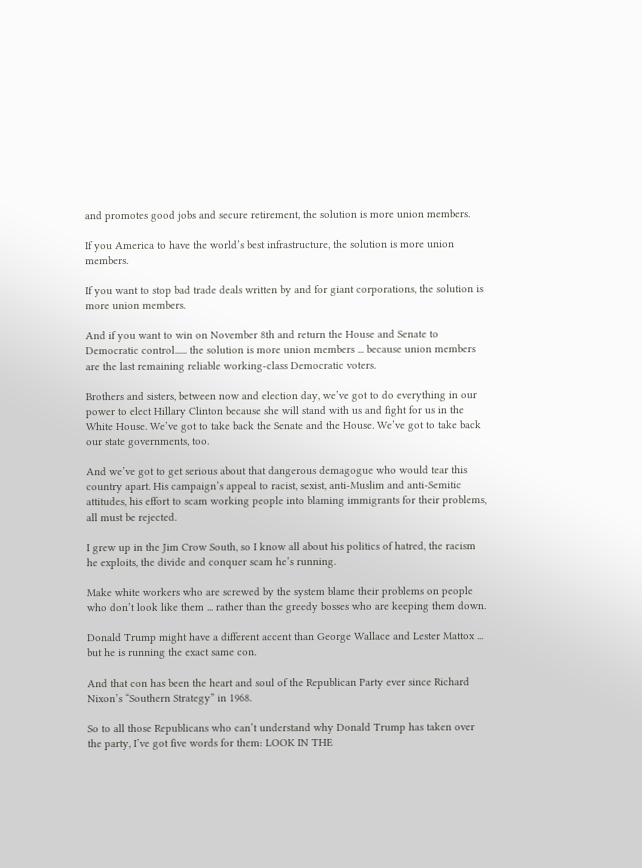and promotes good jobs and secure retirement, the solution is more union members.

If you America to have the world’s best infrastructure, the solution is more union members.

If you want to stop bad trade deals written by and for giant corporations, the solution is more union members.

And if you want to win on November 8th and return the House and Senate to Democratic control...... the solution is more union members ... because union members are the last remaining reliable working-class Democratic voters.

Brothers and sisters, between now and election day, we’ve got to do everything in our power to elect Hillary Clinton because she will stand with us and fight for us in the White House. We’ve got to take back the Senate and the House. We’ve got to take back our state governments, too.

And we’ve got to get serious about that dangerous demagogue who would tear this country apart. His campaign’s appeal to racist, sexist, anti-Muslim and anti-Semitic attitudes, his effort to scam working people into blaming immigrants for their problems, all must be rejected.

I grew up in the Jim Crow South, so I know all about his politics of hatred, the racism he exploits, the divide and conquer scam he’s running.

Make white workers who are screwed by the system blame their problems on people who don’t look like them ... rather than the greedy bosses who are keeping them down.

Donald Trump might have a different accent than George Wallace and Lester Mattox ... but he is running the exact same con.

And that con has been the heart and soul of the Republican Party ever since Richard Nixon’s “Southern Strategy” in 1968.

So to all those Republicans who can’t understand why Donald Trump has taken over the party, I’ve got five words for them: LOOK IN THE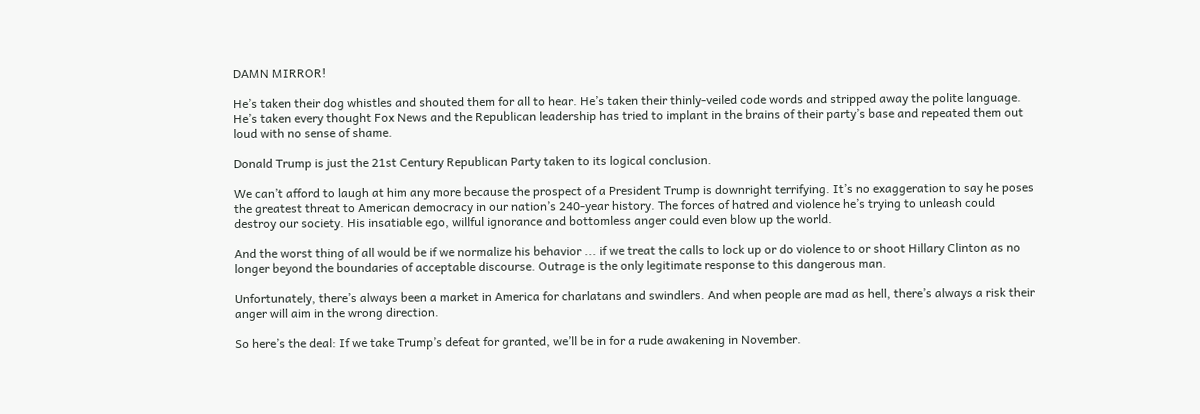DAMN MIRROR!

He’s taken their dog whistles and shouted them for all to hear. He’s taken their thinly-veiled code words and stripped away the polite language. He’s taken every thought Fox News and the Republican leadership has tried to implant in the brains of their party’s base and repeated them out loud with no sense of shame.

Donald Trump is just the 21st Century Republican Party taken to its logical conclusion.

We can’t afford to laugh at him any more because the prospect of a President Trump is downright terrifying. It’s no exaggeration to say he poses the greatest threat to American democracy in our nation’s 240-year history. The forces of hatred and violence he’s trying to unleash could destroy our society. His insatiable ego, willful ignorance and bottomless anger could even blow up the world.

And the worst thing of all would be if we normalize his behavior ... if we treat the calls to lock up or do violence to or shoot Hillary Clinton as no longer beyond the boundaries of acceptable discourse. Outrage is the only legitimate response to this dangerous man.

Unfortunately, there’s always been a market in America for charlatans and swindlers. And when people are mad as hell, there’s always a risk their anger will aim in the wrong direction.

So here’s the deal: If we take Trump’s defeat for granted, we’ll be in for a rude awakening in November.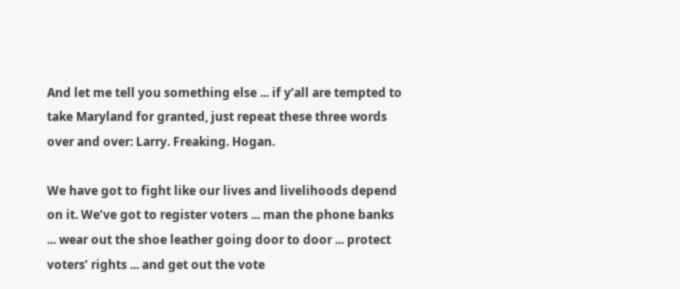And let me tell you something else ... if y’all are tempted to take Maryland for granted, just repeat these three words over and over: Larry. Freaking. Hogan.

We have got to fight like our lives and livelihoods depend on it. We’ve got to register voters ... man the phone banks ... wear out the shoe leather going door to door ... protect voters’ rights ... and get out the vote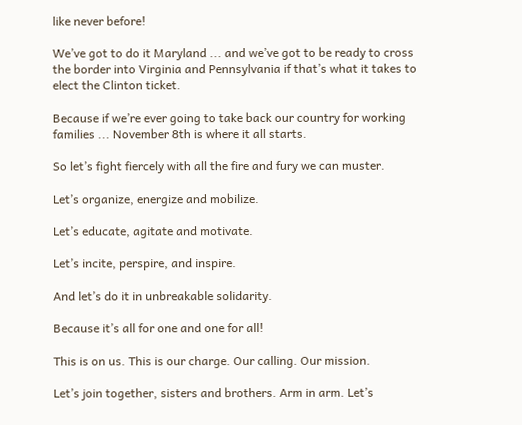like never before!

We’ve got to do it Maryland ... and we’ve got to be ready to cross the border into Virginia and Pennsylvania if that’s what it takes to elect the Clinton ticket.

Because if we’re ever going to take back our country for working families ... November 8th is where it all starts.

So let’s fight fiercely with all the fire and fury we can muster.

Let’s organize, energize and mobilize.

Let’s educate, agitate and motivate.

Let’s incite, perspire, and inspire.

And let’s do it in unbreakable solidarity.

Because it’s all for one and one for all!

This is on us. This is our charge. Our calling. Our mission.

Let’s join together, sisters and brothers. Arm in arm. Let’s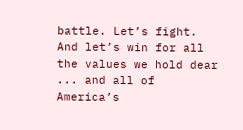battle. Let’s fight. And let’s win for all the values we hold dear ... and all of America’s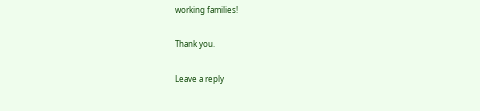working families!

Thank you.

Leave a reply